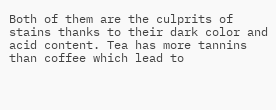Both of them are the culprits of stains thanks to their dark color and acid content. Tea has more tannins than coffee which lead to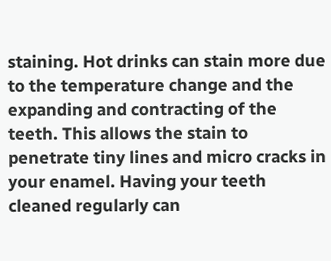staining. Hot drinks can stain more due to the temperature change and the expanding and contracting of the teeth. This allows the stain to penetrate tiny lines and micro cracks in your enamel. Having your teeth cleaned regularly can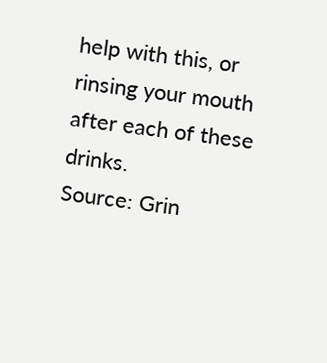help with this, or rinsing your mouth after each of these drinks.
Source: Grin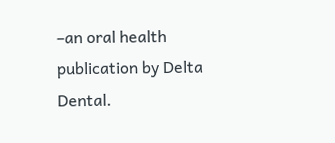–an oral health publication by Delta Dental.